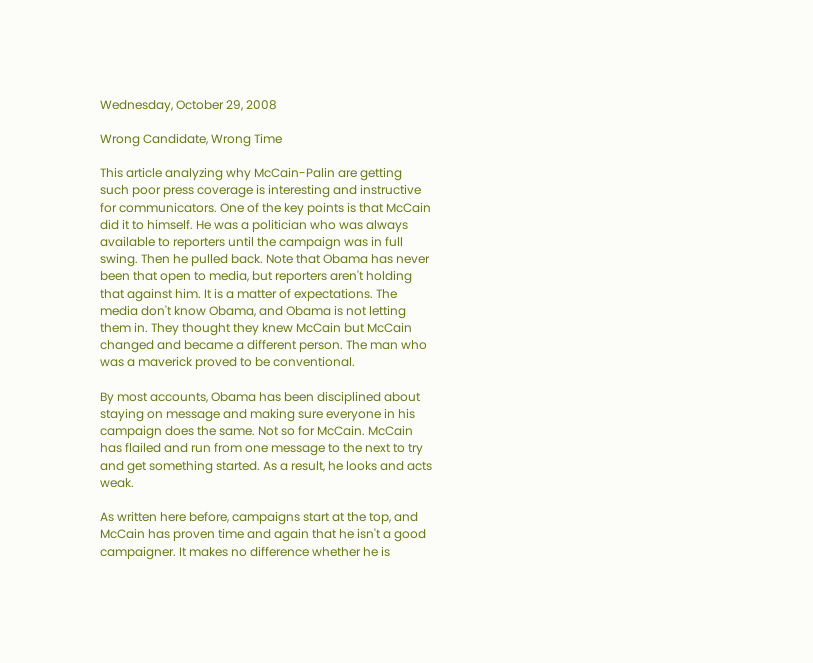Wednesday, October 29, 2008

Wrong Candidate, Wrong Time

This article analyzing why McCain-Palin are getting such poor press coverage is interesting and instructive for communicators. One of the key points is that McCain did it to himself. He was a politician who was always available to reporters until the campaign was in full swing. Then he pulled back. Note that Obama has never been that open to media, but reporters aren't holding that against him. It is a matter of expectations. The media don't know Obama, and Obama is not letting them in. They thought they knew McCain but McCain changed and became a different person. The man who was a maverick proved to be conventional.

By most accounts, Obama has been disciplined about staying on message and making sure everyone in his campaign does the same. Not so for McCain. McCain has flailed and run from one message to the next to try and get something started. As a result, he looks and acts weak.

As written here before, campaigns start at the top, and McCain has proven time and again that he isn't a good campaigner. It makes no difference whether he is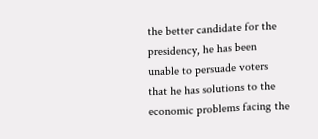the better candidate for the presidency, he has been unable to persuade voters that he has solutions to the economic problems facing the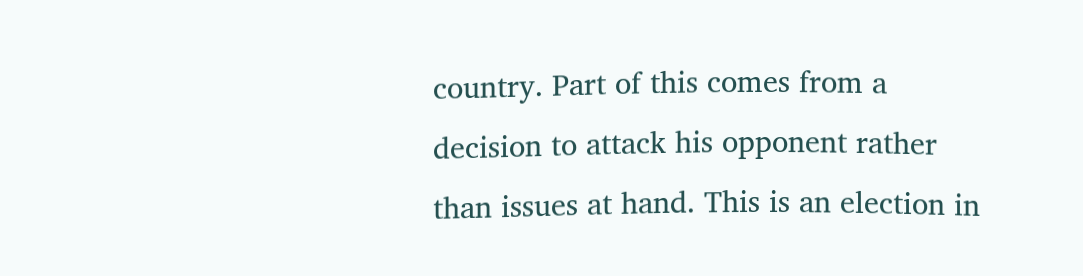country. Part of this comes from a decision to attack his opponent rather than issues at hand. This is an election in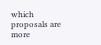which proposals are more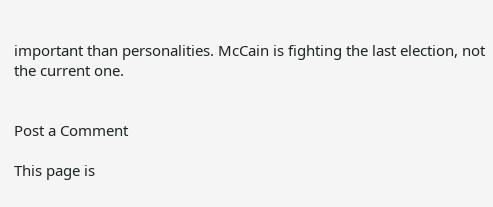important than personalities. McCain is fighting the last election, not the current one.


Post a Comment

This page is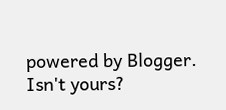powered by Blogger. Isn't yours?